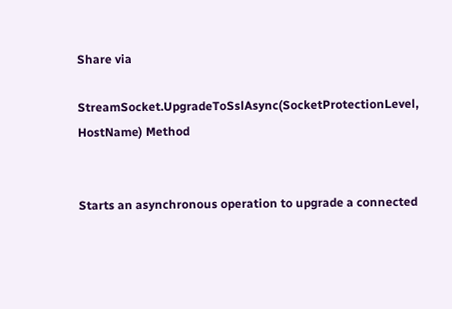Share via

StreamSocket.UpgradeToSslAsync(SocketProtectionLevel, HostName) Method


Starts an asynchronous operation to upgrade a connected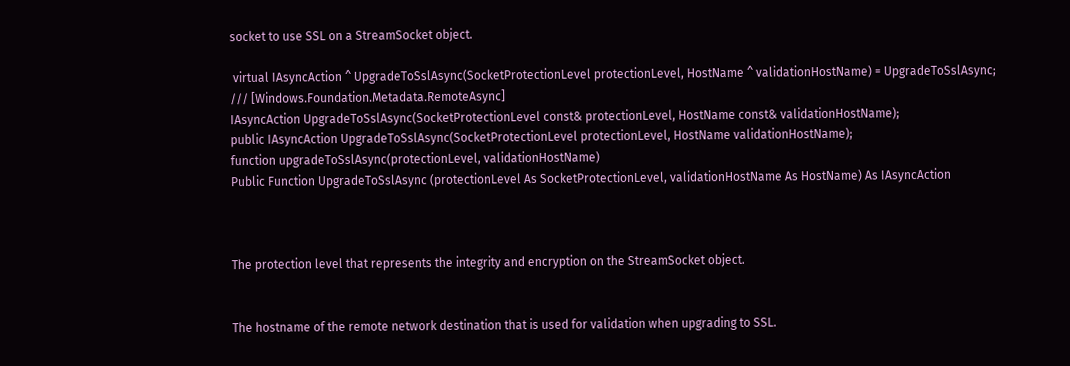socket to use SSL on a StreamSocket object.

 virtual IAsyncAction ^ UpgradeToSslAsync(SocketProtectionLevel protectionLevel, HostName ^ validationHostName) = UpgradeToSslAsync;
/// [Windows.Foundation.Metadata.RemoteAsync]
IAsyncAction UpgradeToSslAsync(SocketProtectionLevel const& protectionLevel, HostName const& validationHostName);
public IAsyncAction UpgradeToSslAsync(SocketProtectionLevel protectionLevel, HostName validationHostName);
function upgradeToSslAsync(protectionLevel, validationHostName)
Public Function UpgradeToSslAsync (protectionLevel As SocketProtectionLevel, validationHostName As HostName) As IAsyncAction



The protection level that represents the integrity and encryption on the StreamSocket object.


The hostname of the remote network destination that is used for validation when upgrading to SSL.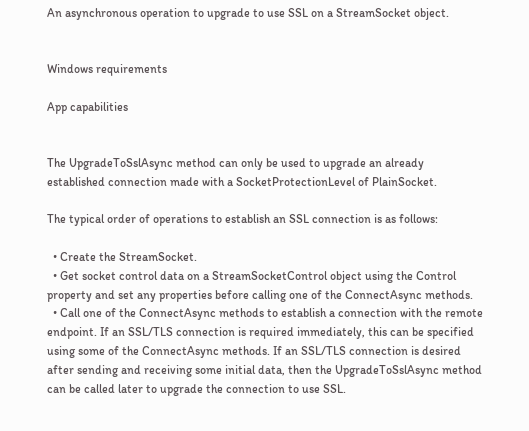An asynchronous operation to upgrade to use SSL on a StreamSocket object.


Windows requirements

App capabilities


The UpgradeToSslAsync method can only be used to upgrade an already established connection made with a SocketProtectionLevel of PlainSocket.

The typical order of operations to establish an SSL connection is as follows:

  • Create the StreamSocket.
  • Get socket control data on a StreamSocketControl object using the Control property and set any properties before calling one of the ConnectAsync methods.
  • Call one of the ConnectAsync methods to establish a connection with the remote endpoint. If an SSL/TLS connection is required immediately, this can be specified using some of the ConnectAsync methods. If an SSL/TLS connection is desired after sending and receiving some initial data, then the UpgradeToSslAsync method can be called later to upgrade the connection to use SSL.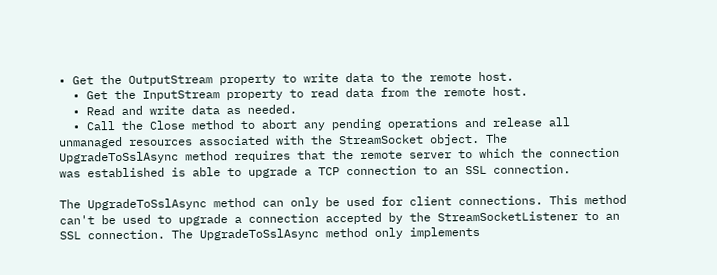• Get the OutputStream property to write data to the remote host.
  • Get the InputStream property to read data from the remote host.
  • Read and write data as needed.
  • Call the Close method to abort any pending operations and release all unmanaged resources associated with the StreamSocket object. The UpgradeToSslAsync method requires that the remote server to which the connection was established is able to upgrade a TCP connection to an SSL connection.

The UpgradeToSslAsync method can only be used for client connections. This method can't be used to upgrade a connection accepted by the StreamSocketListener to an SSL connection. The UpgradeToSslAsync method only implements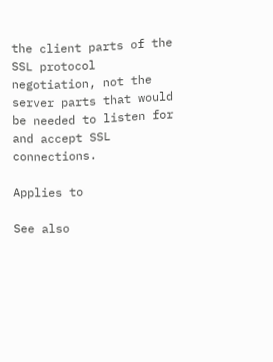the client parts of the SSL protocol negotiation, not the server parts that would be needed to listen for and accept SSL connections.

Applies to

See also